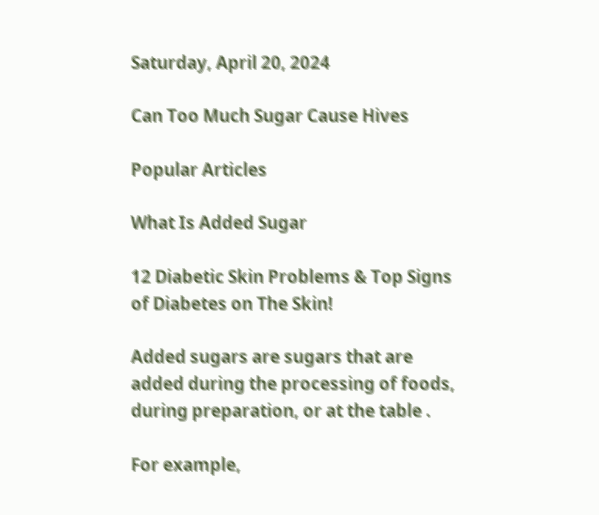Saturday, April 20, 2024

Can Too Much Sugar Cause Hives

Popular Articles

What Is Added Sugar

12 Diabetic Skin Problems & Top Signs of Diabetes on The Skin!

Added sugars are sugars that are added during the processing of foods, during preparation, or at the table .

For example,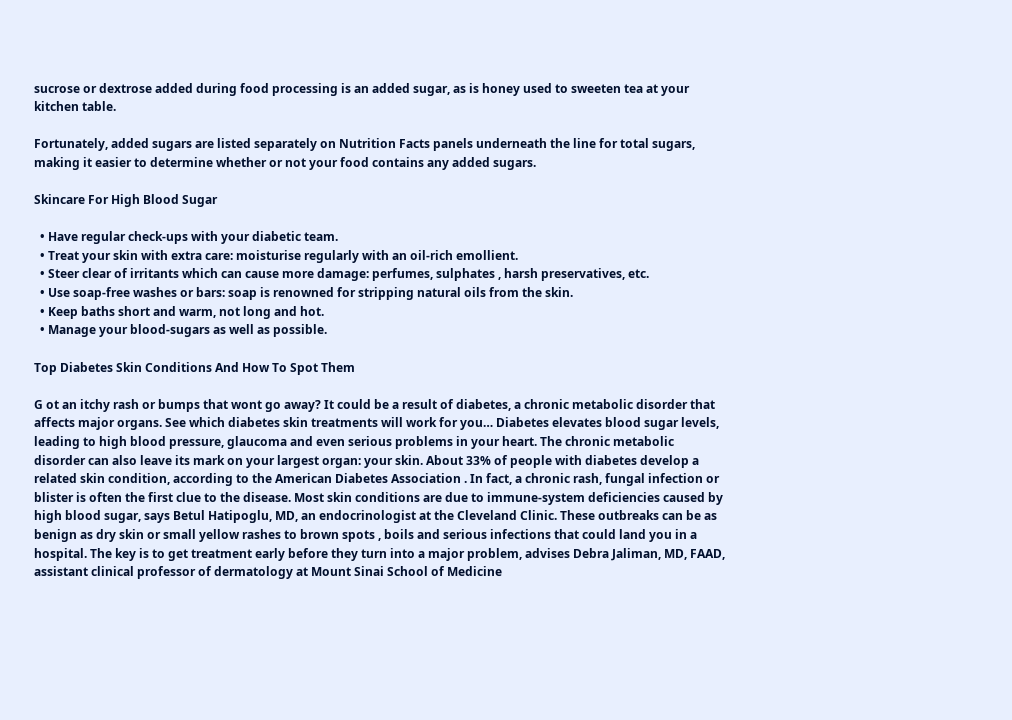sucrose or dextrose added during food processing is an added sugar, as is honey used to sweeten tea at your kitchen table.

Fortunately, added sugars are listed separately on Nutrition Facts panels underneath the line for total sugars, making it easier to determine whether or not your food contains any added sugars.

Skincare For High Blood Sugar

  • Have regular check-ups with your diabetic team.
  • Treat your skin with extra care: moisturise regularly with an oil-rich emollient.
  • Steer clear of irritants which can cause more damage: perfumes, sulphates , harsh preservatives, etc.
  • Use soap-free washes or bars: soap is renowned for stripping natural oils from the skin.
  • Keep baths short and warm, not long and hot.
  • Manage your blood-sugars as well as possible.

Top Diabetes Skin Conditions And How To Spot Them

G ot an itchy rash or bumps that wont go away? It could be a result of diabetes, a chronic metabolic disorder that affects major organs. See which diabetes skin treatments will work for you… Diabetes elevates blood sugar levels, leading to high blood pressure, glaucoma and even serious problems in your heart. The chronic metabolic disorder can also leave its mark on your largest organ: your skin. About 33% of people with diabetes develop a related skin condition, according to the American Diabetes Association . In fact, a chronic rash, fungal infection or blister is often the first clue to the disease. Most skin conditions are due to immune-system deficiencies caused by high blood sugar, says Betul Hatipoglu, MD, an endocrinologist at the Cleveland Clinic. These outbreaks can be as benign as dry skin or small yellow rashes to brown spots , boils and serious infections that could land you in a hospital. The key is to get treatment early before they turn into a major problem, advises Debra Jaliman, MD, FAAD, assistant clinical professor of dermatology at Mount Sinai School of Medicine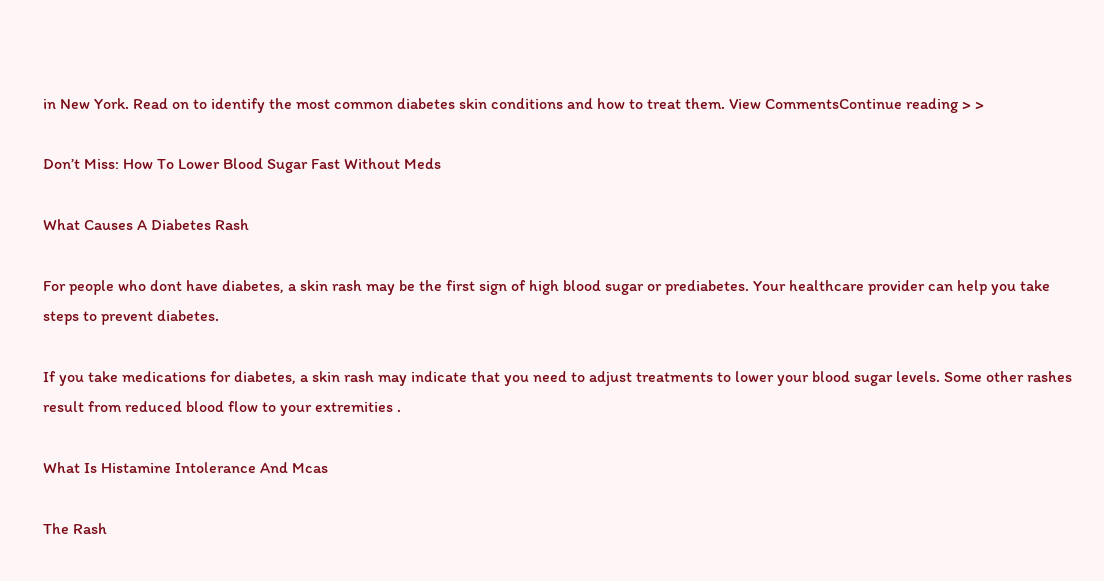in New York. Read on to identify the most common diabetes skin conditions and how to treat them. View CommentsContinue reading > >

Don’t Miss: How To Lower Blood Sugar Fast Without Meds

What Causes A Diabetes Rash

For people who dont have diabetes, a skin rash may be the first sign of high blood sugar or prediabetes. Your healthcare provider can help you take steps to prevent diabetes.

If you take medications for diabetes, a skin rash may indicate that you need to adjust treatments to lower your blood sugar levels. Some other rashes result from reduced blood flow to your extremities .

What Is Histamine Intolerance And Mcas

The Rash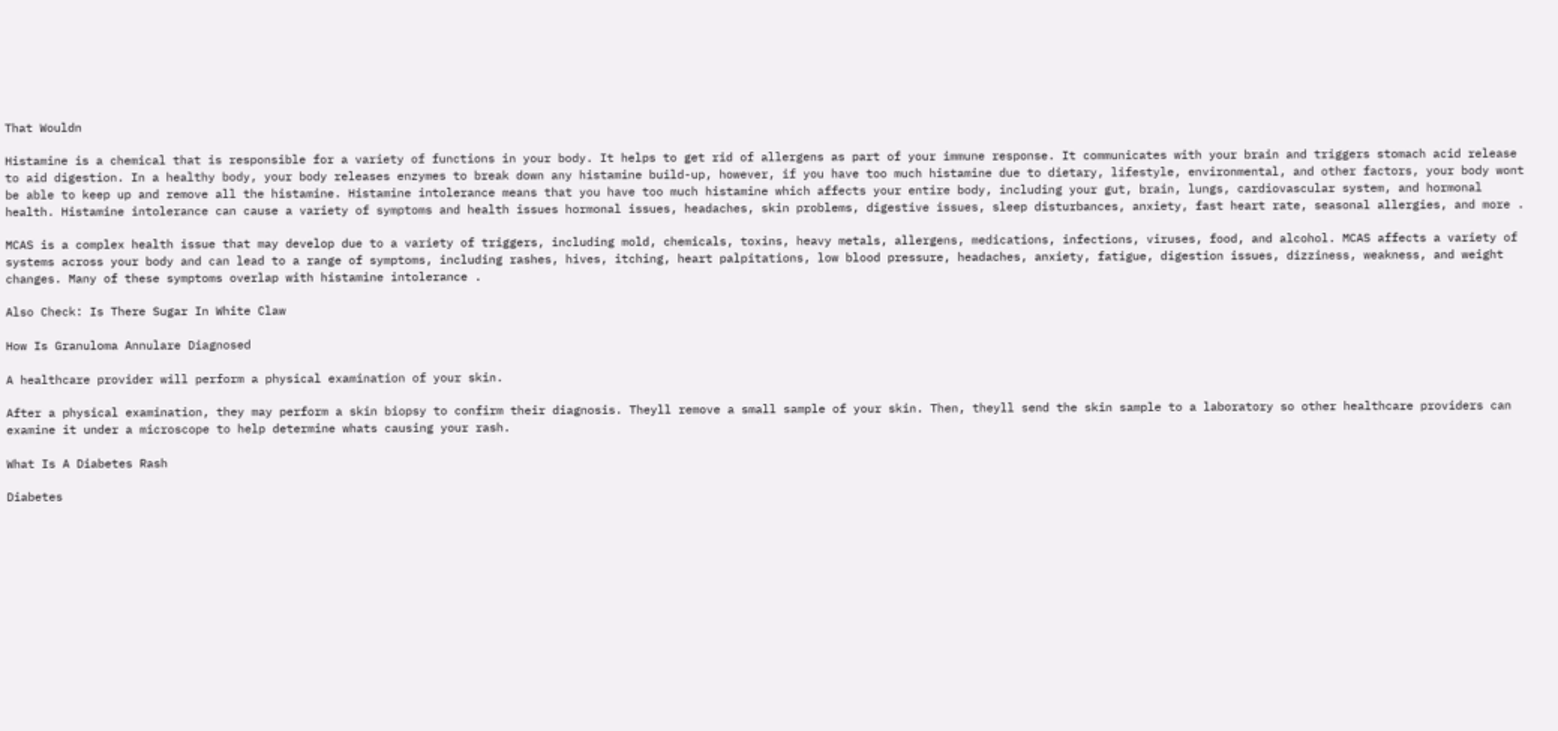That Wouldn

Histamine is a chemical that is responsible for a variety of functions in your body. It helps to get rid of allergens as part of your immune response. It communicates with your brain and triggers stomach acid release to aid digestion. In a healthy body, your body releases enzymes to break down any histamine build-up, however, if you have too much histamine due to dietary, lifestyle, environmental, and other factors, your body wont be able to keep up and remove all the histamine. Histamine intolerance means that you have too much histamine which affects your entire body, including your gut, brain, lungs, cardiovascular system, and hormonal health. Histamine intolerance can cause a variety of symptoms and health issues hormonal issues, headaches, skin problems, digestive issues, sleep disturbances, anxiety, fast heart rate, seasonal allergies, and more .

MCAS is a complex health issue that may develop due to a variety of triggers, including mold, chemicals, toxins, heavy metals, allergens, medications, infections, viruses, food, and alcohol. MCAS affects a variety of systems across your body and can lead to a range of symptoms, including rashes, hives, itching, heart palpitations, low blood pressure, headaches, anxiety, fatigue, digestion issues, dizziness, weakness, and weight changes. Many of these symptoms overlap with histamine intolerance .

Also Check: Is There Sugar In White Claw

How Is Granuloma Annulare Diagnosed

A healthcare provider will perform a physical examination of your skin.

After a physical examination, they may perform a skin biopsy to confirm their diagnosis. Theyll remove a small sample of your skin. Then, theyll send the skin sample to a laboratory so other healthcare providers can examine it under a microscope to help determine whats causing your rash.

What Is A Diabetes Rash

Diabetes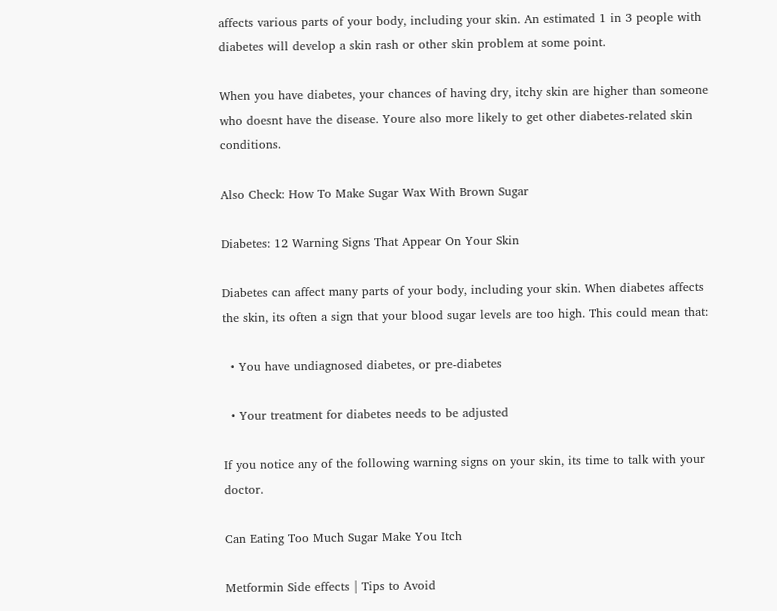affects various parts of your body, including your skin. An estimated 1 in 3 people with diabetes will develop a skin rash or other skin problem at some point.

When you have diabetes, your chances of having dry, itchy skin are higher than someone who doesnt have the disease. Youre also more likely to get other diabetes-related skin conditions.

Also Check: How To Make Sugar Wax With Brown Sugar

Diabetes: 12 Warning Signs That Appear On Your Skin

Diabetes can affect many parts of your body, including your skin. When diabetes affects the skin, its often a sign that your blood sugar levels are too high. This could mean that:

  • You have undiagnosed diabetes, or pre-diabetes

  • Your treatment for diabetes needs to be adjusted

If you notice any of the following warning signs on your skin, its time to talk with your doctor.

Can Eating Too Much Sugar Make You Itch

Metformin Side effects | Tips to Avoid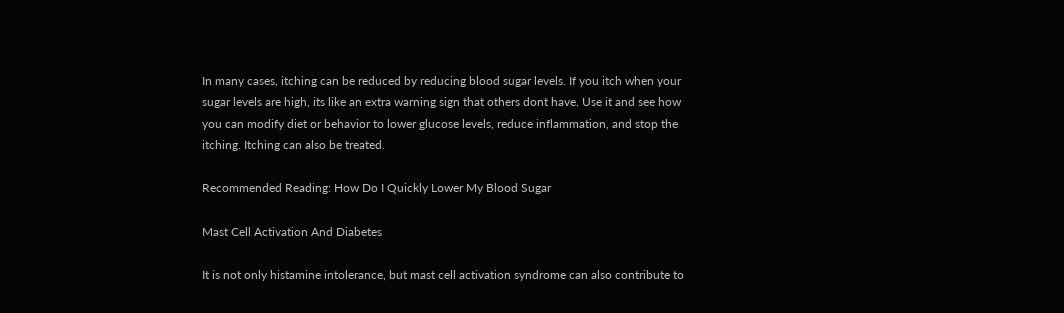In many cases, itching can be reduced by reducing blood sugar levels. If you itch when your sugar levels are high, its like an extra warning sign that others dont have. Use it and see how you can modify diet or behavior to lower glucose levels, reduce inflammation, and stop the itching. Itching can also be treated.

Recommended Reading: How Do I Quickly Lower My Blood Sugar

Mast Cell Activation And Diabetes

It is not only histamine intolerance, but mast cell activation syndrome can also contribute to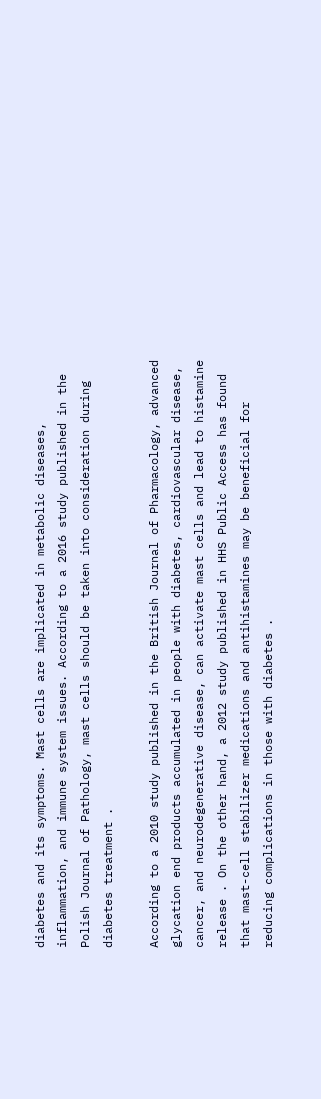diabetes and its symptoms. Mast cells are implicated in metabolic diseases, inflammation, and immune system issues. According to a 2016 study published in the Polish Journal of Pathology, mast cells should be taken into consideration during diabetes treatment .

According to a 2010 study published in the British Journal of Pharmacology, advanced glycation end products accumulated in people with diabetes, cardiovascular disease, cancer, and neurodegenerative disease, can activate mast cells and lead to histamine release . On the other hand, a 2012 study published in HHS Public Access has found that mast-cell stabilizer medications and antihistamines may be beneficial for reducing complications in those with diabetes .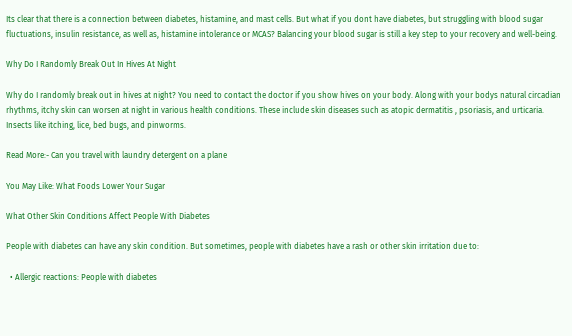Its clear that there is a connection between diabetes, histamine, and mast cells. But what if you dont have diabetes, but struggling with blood sugar fluctuations, insulin resistance, as well as, histamine intolerance or MCAS? Balancing your blood sugar is still a key step to your recovery and well-being.

Why Do I Randomly Break Out In Hives At Night

Why do I randomly break out in hives at night? You need to contact the doctor if you show hives on your body. Along with your bodys natural circadian rhythms, itchy skin can worsen at night in various health conditions. These include skin diseases such as atopic dermatitis , psoriasis, and urticaria. Insects like itching, lice, bed bugs, and pinworms.

Read More:- Can you travel with laundry detergent on a plane

You May Like: What Foods Lower Your Sugar

What Other Skin Conditions Affect People With Diabetes

People with diabetes can have any skin condition. But sometimes, people with diabetes have a rash or other skin irritation due to:

  • Allergic reactions: People with diabetes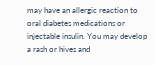may have an allergic reaction to oral diabetes medications or injectable insulin. You may develop a rash or hives and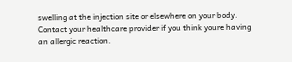swelling at the injection site or elsewhere on your body. Contact your healthcare provider if you think youre having an allergic reaction.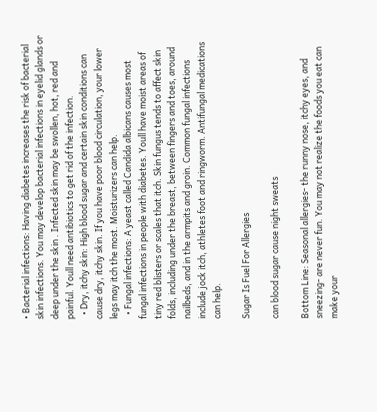• Bacterial infections: Having diabetes increases the risk of bacterial skin infections. You may develop bacterial infections in eyelid glands or deep under the skin . Infected skin may be swollen, hot, red and painful. Youll need antibiotics to get rid of the infection.
  • Dry, itchy skin: High blood sugar and certain skin conditions can cause dry, itchy skin. If you have poor blood circulation, your lower legs may itch the most. Moisturizers can help.
  • Fungal infections: A yeast called Candida albicans causes most fungal infections in people with diabetes. Youll have moist areas of tiny red blisters or scales that itch. Skin fungus tends to affect skin folds, including under the breast, between fingers and toes, around nailbeds, and in the armpits and groin. Common fungal infections include jock itch, athletes foot and ringworm. Antifungal medications can help.

Sugar Is Fuel For Allergies

can blood sugar cause night sweats

Bottom Line: Seasonal allergies- the runny nose, itchy eyes, and sneezing- are never fun. You may not realize the foods you eat can make your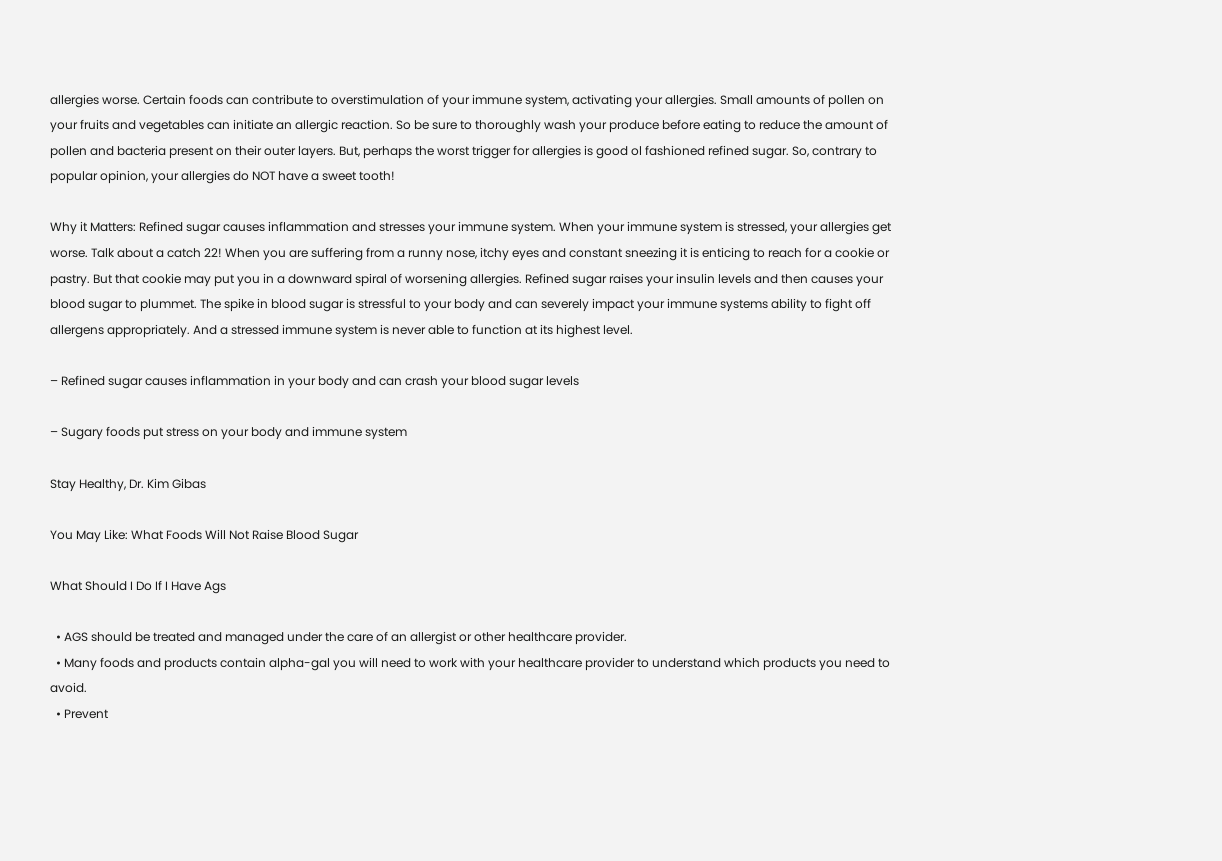allergies worse. Certain foods can contribute to overstimulation of your immune system, activating your allergies. Small amounts of pollen on your fruits and vegetables can initiate an allergic reaction. So be sure to thoroughly wash your produce before eating to reduce the amount of pollen and bacteria present on their outer layers. But, perhaps the worst trigger for allergies is good ol fashioned refined sugar. So, contrary to popular opinion, your allergies do NOT have a sweet tooth!

Why it Matters: Refined sugar causes inflammation and stresses your immune system. When your immune system is stressed, your allergies get worse. Talk about a catch 22! When you are suffering from a runny nose, itchy eyes and constant sneezing it is enticing to reach for a cookie or pastry. But that cookie may put you in a downward spiral of worsening allergies. Refined sugar raises your insulin levels and then causes your blood sugar to plummet. The spike in blood sugar is stressful to your body and can severely impact your immune systems ability to fight off allergens appropriately. And a stressed immune system is never able to function at its highest level.

– Refined sugar causes inflammation in your body and can crash your blood sugar levels

– Sugary foods put stress on your body and immune system

Stay Healthy, Dr. Kim Gibas

You May Like: What Foods Will Not Raise Blood Sugar

What Should I Do If I Have Ags

  • AGS should be treated and managed under the care of an allergist or other healthcare provider.
  • Many foods and products contain alpha-gal you will need to work with your healthcare provider to understand which products you need to avoid.
  • Prevent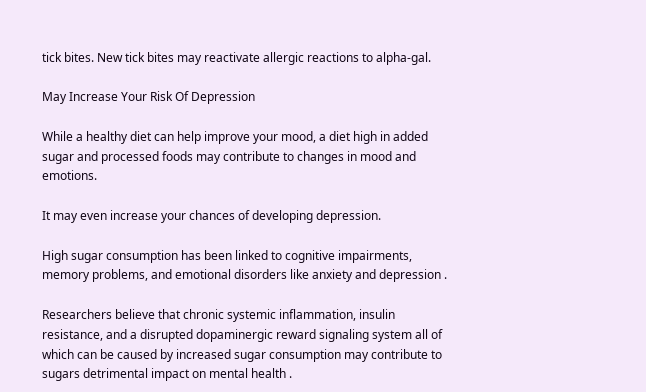tick bites. New tick bites may reactivate allergic reactions to alpha-gal.

May Increase Your Risk Of Depression

While a healthy diet can help improve your mood, a diet high in added sugar and processed foods may contribute to changes in mood and emotions.

It may even increase your chances of developing depression.

High sugar consumption has been linked to cognitive impairments, memory problems, and emotional disorders like anxiety and depression .

Researchers believe that chronic systemic inflammation, insulin resistance, and a disrupted dopaminergic reward signaling system all of which can be caused by increased sugar consumption may contribute to sugars detrimental impact on mental health .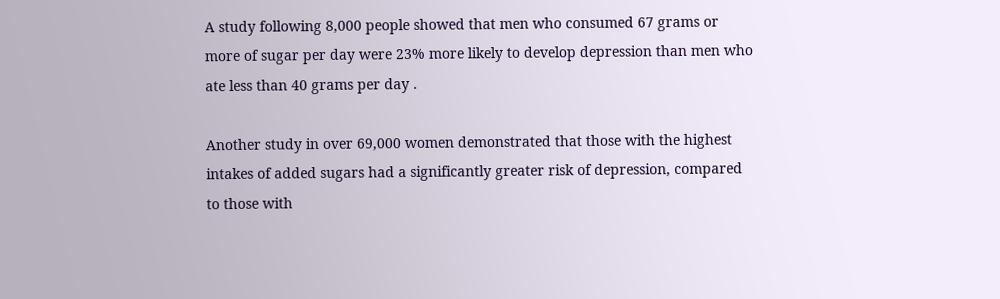A study following 8,000 people showed that men who consumed 67 grams or more of sugar per day were 23% more likely to develop depression than men who ate less than 40 grams per day .

Another study in over 69,000 women demonstrated that those with the highest intakes of added sugars had a significantly greater risk of depression, compared to those with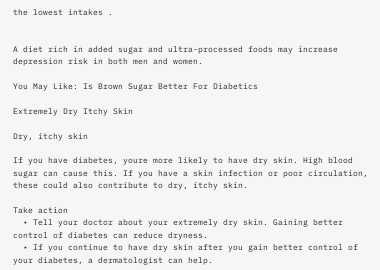the lowest intakes .


A diet rich in added sugar and ultra-processed foods may increase depression risk in both men and women.

You May Like: Is Brown Sugar Better For Diabetics

Extremely Dry Itchy Skin

Dry, itchy skin

If you have diabetes, youre more likely to have dry skin. High blood sugar can cause this. If you have a skin infection or poor circulation, these could also contribute to dry, itchy skin.

Take action
  • Tell your doctor about your extremely dry skin. Gaining better control of diabetes can reduce dryness.
  • If you continue to have dry skin after you gain better control of your diabetes, a dermatologist can help.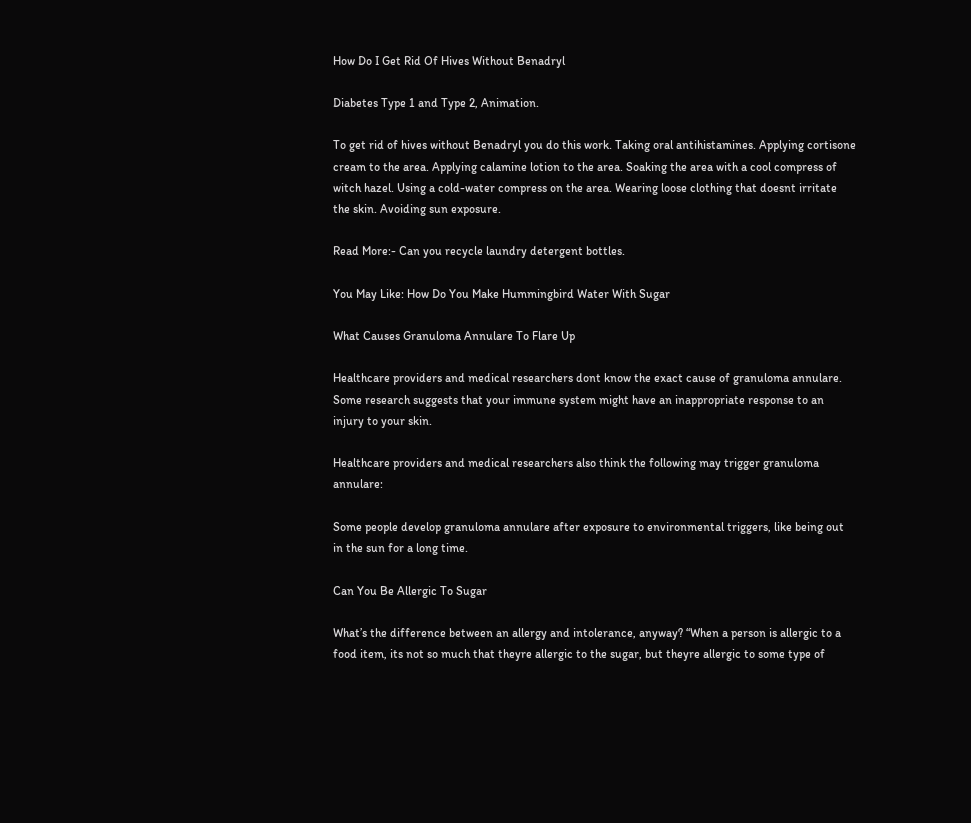How Do I Get Rid Of Hives Without Benadryl

Diabetes Type 1 and Type 2, Animation.

To get rid of hives without Benadryl you do this work. Taking oral antihistamines. Applying cortisone cream to the area. Applying calamine lotion to the area. Soaking the area with a cool compress of witch hazel. Using a cold-water compress on the area. Wearing loose clothing that doesnt irritate the skin. Avoiding sun exposure.

Read More:- Can you recycle laundry detergent bottles.

You May Like: How Do You Make Hummingbird Water With Sugar

What Causes Granuloma Annulare To Flare Up

Healthcare providers and medical researchers dont know the exact cause of granuloma annulare. Some research suggests that your immune system might have an inappropriate response to an injury to your skin.

Healthcare providers and medical researchers also think the following may trigger granuloma annulare:

Some people develop granuloma annulare after exposure to environmental triggers, like being out in the sun for a long time.

Can You Be Allergic To Sugar

What’s the difference between an allergy and intolerance, anyway? “When a person is allergic to a food item, its not so much that theyre allergic to the sugar, but theyre allergic to some type of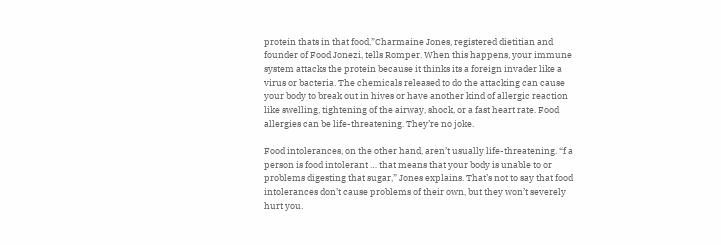protein thats in that food,”Charmaine Jones, registered dietitian and founder of Food Jonezi, tells Romper. When this happens, your immune system attacks the protein because it thinks its a foreign invader like a virus or bacteria. The chemicals released to do the attacking can cause your body to break out in hives or have another kind of allergic reaction like swelling, tightening of the airway, shock, or a fast heart rate. Food allergies can be life-threatening. They’re no joke.

Food intolerances, on the other hand, aren’t usually life-threatening. “f a person is food intolerant … that means that your body is unable to or problems digesting that sugar,” Jones explains. That’s not to say that food intolerances don’t cause problems of their own, but they won’t severely hurt you.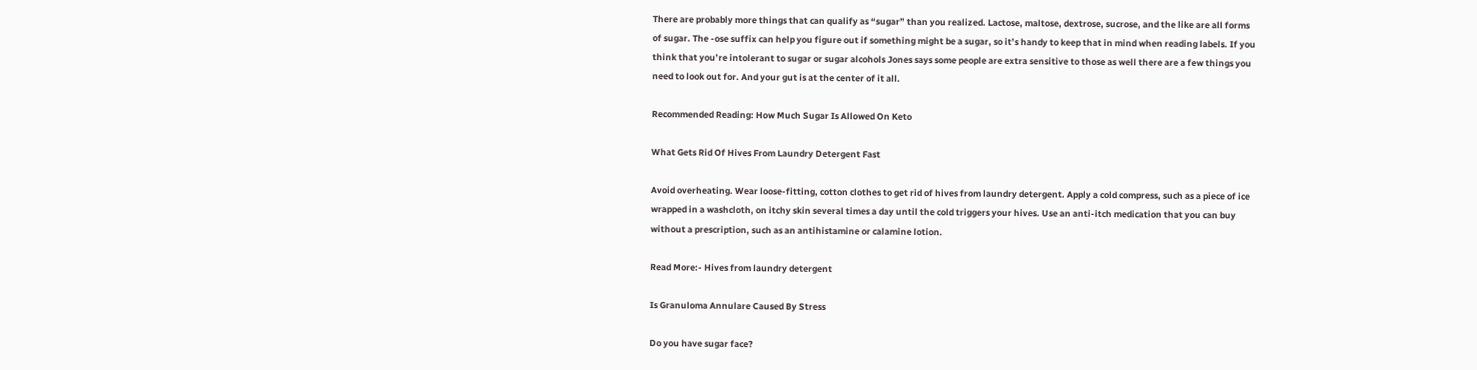There are probably more things that can qualify as “sugar” than you realized. Lactose, maltose, dextrose, sucrose, and the like are all forms of sugar. The -ose suffix can help you figure out if something might be a sugar, so it’s handy to keep that in mind when reading labels. If you think that you’re intolerant to sugar or sugar alcohols Jones says some people are extra sensitive to those as well there are a few things you need to look out for. And your gut is at the center of it all.

Recommended Reading: How Much Sugar Is Allowed On Keto

What Gets Rid Of Hives From Laundry Detergent Fast

Avoid overheating. Wear loose-fitting, cotton clothes to get rid of hives from laundry detergent. Apply a cold compress, such as a piece of ice wrapped in a washcloth, on itchy skin several times a day until the cold triggers your hives. Use an anti-itch medication that you can buy without a prescription, such as an antihistamine or calamine lotion.

Read More:- Hives from laundry detergent

Is Granuloma Annulare Caused By Stress

Do you have sugar face?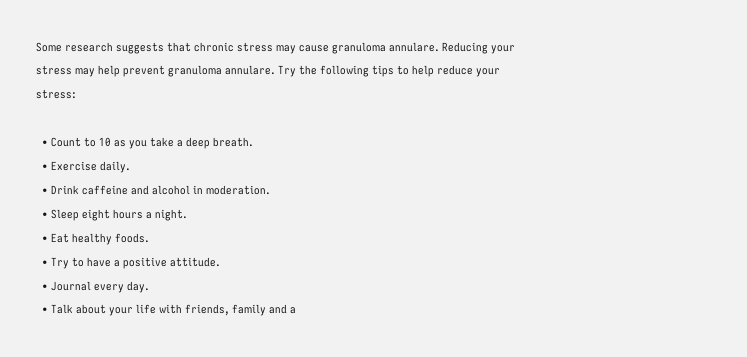Some research suggests that chronic stress may cause granuloma annulare. Reducing your stress may help prevent granuloma annulare. Try the following tips to help reduce your stress:

  • Count to 10 as you take a deep breath.
  • Exercise daily.
  • Drink caffeine and alcohol in moderation.
  • Sleep eight hours a night.
  • Eat healthy foods.
  • Try to have a positive attitude.
  • Journal every day.
  • Talk about your life with friends, family and a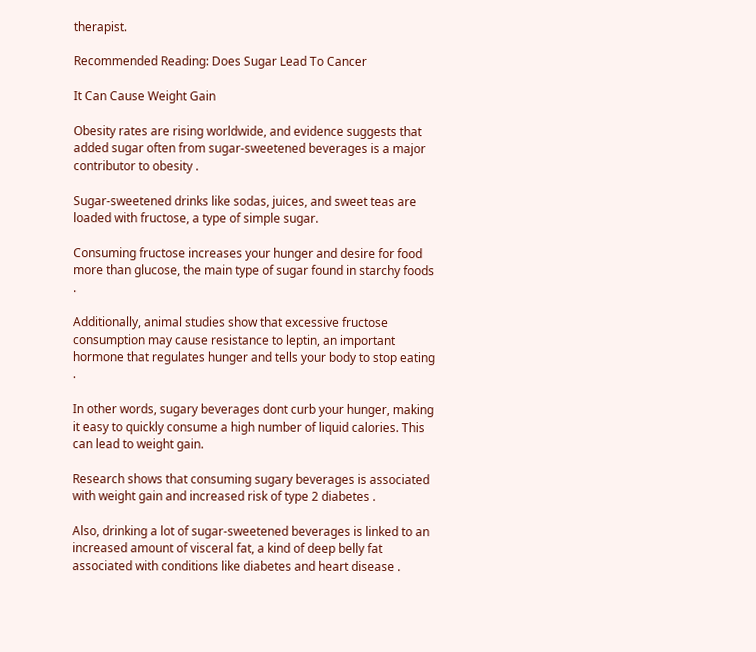therapist.

Recommended Reading: Does Sugar Lead To Cancer

It Can Cause Weight Gain

Obesity rates are rising worldwide, and evidence suggests that added sugar often from sugar-sweetened beverages is a major contributor to obesity .

Sugar-sweetened drinks like sodas, juices, and sweet teas are loaded with fructose, a type of simple sugar.

Consuming fructose increases your hunger and desire for food more than glucose, the main type of sugar found in starchy foods .

Additionally, animal studies show that excessive fructose consumption may cause resistance to leptin, an important hormone that regulates hunger and tells your body to stop eating .

In other words, sugary beverages dont curb your hunger, making it easy to quickly consume a high number of liquid calories. This can lead to weight gain.

Research shows that consuming sugary beverages is associated with weight gain and increased risk of type 2 diabetes .

Also, drinking a lot of sugar-sweetened beverages is linked to an increased amount of visceral fat, a kind of deep belly fat associated with conditions like diabetes and heart disease .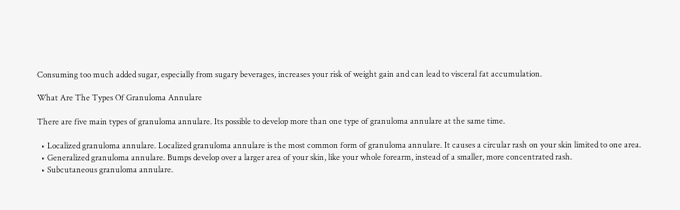Consuming too much added sugar, especially from sugary beverages, increases your risk of weight gain and can lead to visceral fat accumulation.

What Are The Types Of Granuloma Annulare

There are five main types of granuloma annulare. Its possible to develop more than one type of granuloma annulare at the same time.

  • Localized granuloma annulare. Localized granuloma annulare is the most common form of granuloma annulare. It causes a circular rash on your skin limited to one area.
  • Generalized granuloma annulare. Bumps develop over a larger area of your skin, like your whole forearm, instead of a smaller, more concentrated rash.
  • Subcutaneous granuloma annulare.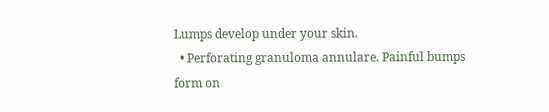Lumps develop under your skin.
  • Perforating granuloma annulare. Painful bumps form on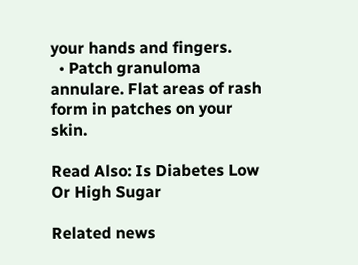your hands and fingers.
  • Patch granuloma annulare. Flat areas of rash form in patches on your skin.

Read Also: Is Diabetes Low Or High Sugar

Related news